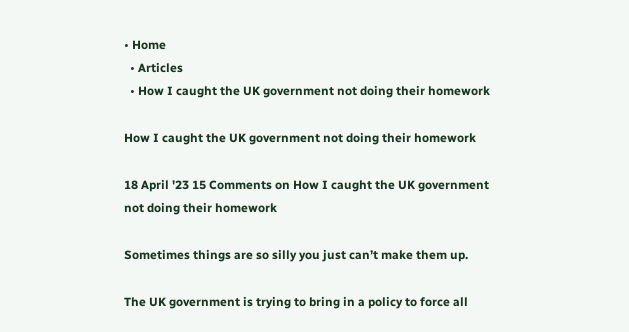• Home
  • Articles
  • How I caught the UK government not doing their homework

How I caught the UK government not doing their homework

18 April '23 15 Comments on How I caught the UK government not doing their homework

Sometimes things are so silly you just can’t make them up.

The UK government is trying to bring in a policy to force all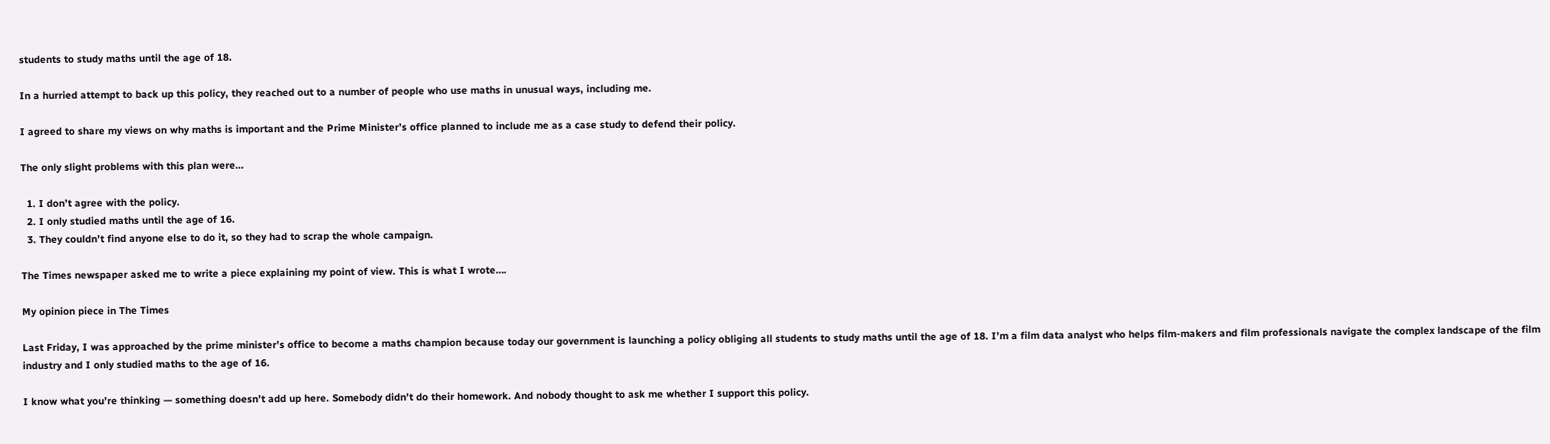students to study maths until the age of 18.

In a hurried attempt to back up this policy, they reached out to a number of people who use maths in unusual ways, including me.

I agreed to share my views on why maths is important and the Prime Minister’s office planned to include me as a case study to defend their policy.

The only slight problems with this plan were…

  1. I don’t agree with the policy.
  2. I only studied maths until the age of 16.
  3. They couldn’t find anyone else to do it, so they had to scrap the whole campaign.

The Times newspaper asked me to write a piece explaining my point of view. This is what I wrote….

My opinion piece in The Times

Last Friday, I was approached by the prime minister’s office to become a maths champion because today our government is launching a policy obliging all students to study maths until the age of 18. I’m a film data analyst who helps film-makers and film professionals navigate the complex landscape of the film industry and I only studied maths to the age of 16.

I know what you’re thinking — something doesn’t add up here. Somebody didn’t do their homework. And nobody thought to ask me whether I support this policy.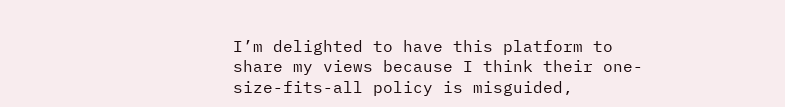I’m delighted to have this platform to share my views because I think their one-size-fits-all policy is misguided,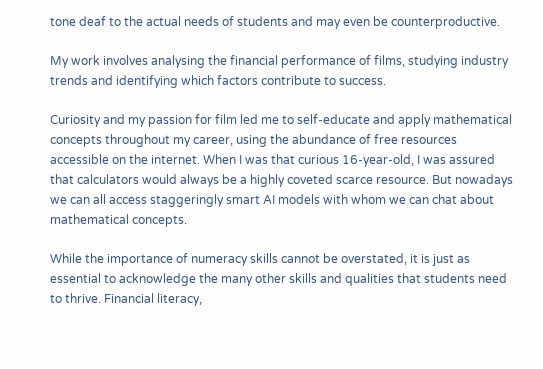tone deaf to the actual needs of students and may even be counterproductive.

My work involves analysing the financial performance of films, studying industry trends and identifying which factors contribute to success.

Curiosity and my passion for film led me to self-educate and apply mathematical concepts throughout my career, using the abundance of free resources accessible on the internet. When I was that curious 16-year-old, I was assured that calculators would always be a highly coveted scarce resource. But nowadays we can all access staggeringly smart AI models with whom we can chat about mathematical concepts.

While the importance of numeracy skills cannot be overstated, it is just as essential to acknowledge the many other skills and qualities that students need to thrive. Financial literacy,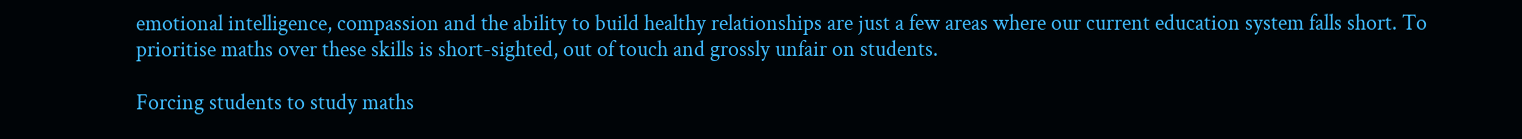emotional intelligence, compassion and the ability to build healthy relationships are just a few areas where our current education system falls short. To prioritise maths over these skills is short-sighted, out of touch and grossly unfair on students.

Forcing students to study maths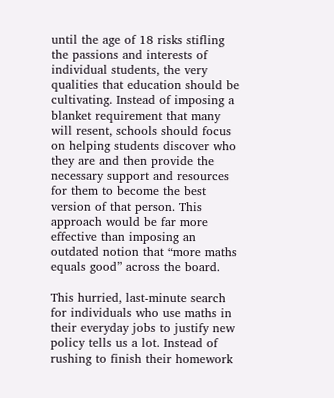until the age of 18 risks stifling the passions and interests of individual students, the very qualities that education should be cultivating. Instead of imposing a blanket requirement that many will resent, schools should focus on helping students discover who they are and then provide the necessary support and resources for them to become the best version of that person. This approach would be far more effective than imposing an outdated notion that “more maths equals good” across the board.

This hurried, last-minute search for individuals who use maths in their everyday jobs to justify new policy tells us a lot. Instead of rushing to finish their homework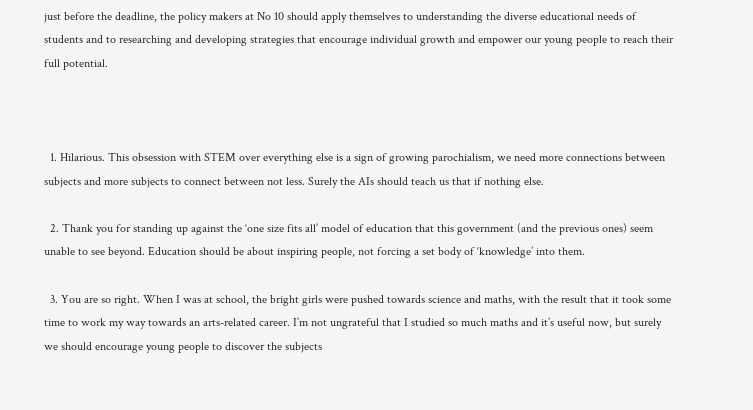just before the deadline, the policy makers at No 10 should apply themselves to understanding the diverse educational needs of students and to researching and developing strategies that encourage individual growth and empower our young people to reach their full potential.



  1. Hilarious. This obsession with STEM over everything else is a sign of growing parochialism, we need more connections between subjects and more subjects to connect between not less. Surely the AIs should teach us that if nothing else.

  2. Thank you for standing up against the ‘one size fits all’ model of education that this government (and the previous ones) seem unable to see beyond. Education should be about inspiring people, not forcing a set body of ‘knowledge’ into them.

  3. You are so right. When I was at school, the bright girls were pushed towards science and maths, with the result that it took some time to work my way towards an arts-related career. I’m not ungrateful that I studied so much maths and it’s useful now, but surely we should encourage young people to discover the subjects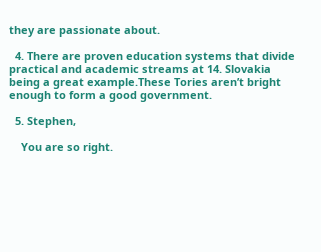they are passionate about.

  4. There are proven education systems that divide practical and academic streams at 14. Slovakia being a great example.These Tories aren’t bright enough to form a good government.

  5. Stephen,

    You are so right.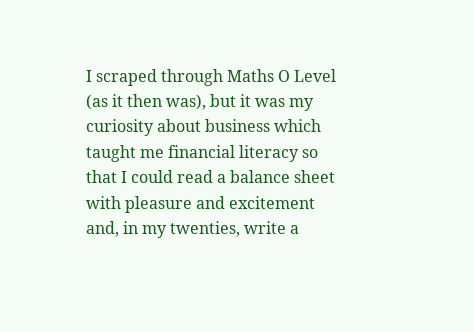I scraped through Maths O Level (as it then was), but it was my curiosity about business which taught me financial literacy so that I could read a balance sheet with pleasure and excitement and, in my twenties, write a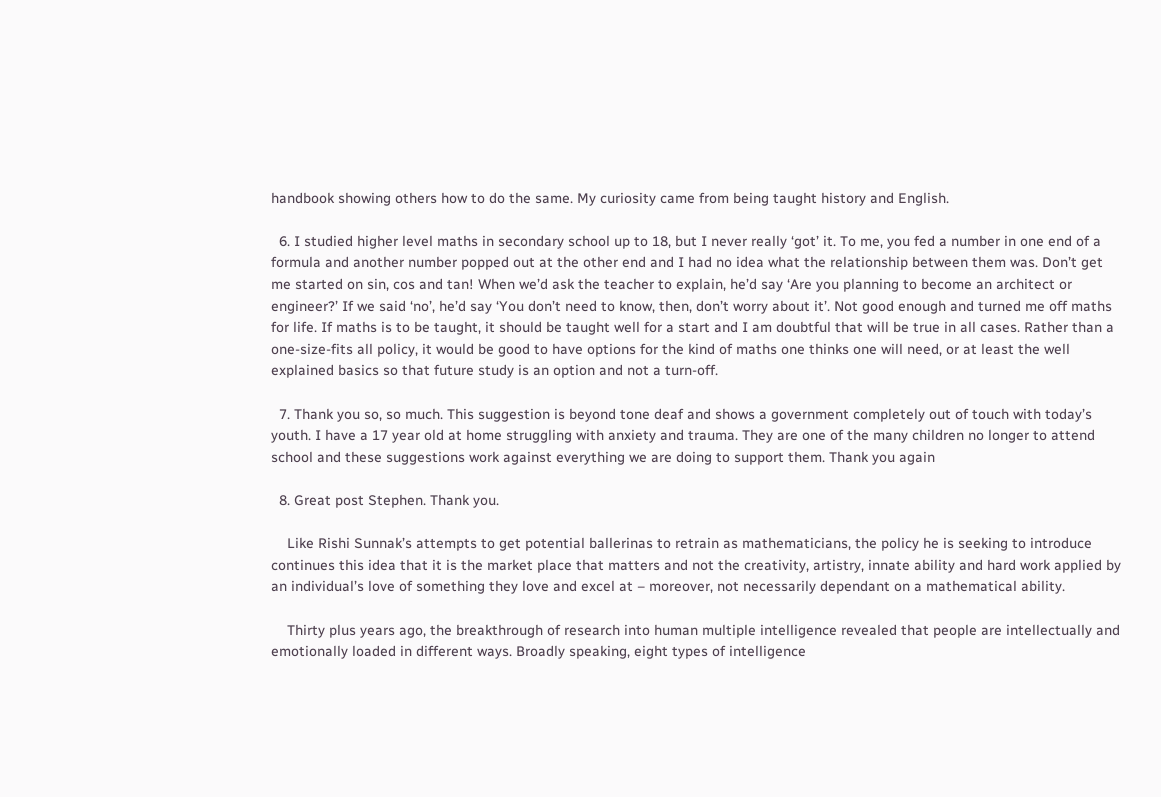handbook showing others how to do the same. My curiosity came from being taught history and English.

  6. I studied higher level maths in secondary school up to 18, but I never really ‘got’ it. To me, you fed a number in one end of a formula and another number popped out at the other end and I had no idea what the relationship between them was. Don’t get me started on sin, cos and tan! When we’d ask the teacher to explain, he’d say ‘Are you planning to become an architect or engineer?’ If we said ‘no’, he’d say ‘You don’t need to know, then, don’t worry about it’. Not good enough and turned me off maths for life. If maths is to be taught, it should be taught well for a start and I am doubtful that will be true in all cases. Rather than a one-size-fits all policy, it would be good to have options for the kind of maths one thinks one will need, or at least the well explained basics so that future study is an option and not a turn-off.

  7. Thank you so, so much. This suggestion is beyond tone deaf and shows a government completely out of touch with today’s youth. I have a 17 year old at home struggling with anxiety and trauma. They are one of the many children no longer to attend school and these suggestions work against everything we are doing to support them. Thank you again

  8. Great post Stephen. Thank you.

    Like Rishi Sunnak’s attempts to get potential ballerinas to retrain as mathematicians, the policy he is seeking to introduce continues this idea that it is the market place that matters and not the creativity, artistry, innate ability and hard work applied by an individual’s love of something they love and excel at – moreover, not necessarily dependant on a mathematical ability.

    Thirty plus years ago, the breakthrough of research into human multiple intelligence revealed that people are intellectually and emotionally loaded in different ways. Broadly speaking, eight types of intelligence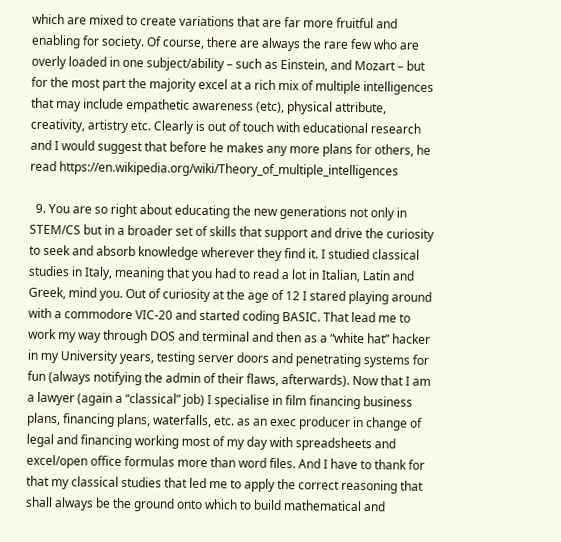which are mixed to create variations that are far more fruitful and enabling for society. Of course, there are always the rare few who are overly loaded in one subject/ability – such as Einstein, and Mozart – but for the most part the majority excel at a rich mix of multiple intelligences that may include empathetic awareness (etc), physical attribute, creativity, artistry etc. Clearly is out of touch with educational research and I would suggest that before he makes any more plans for others, he read https://en.wikipedia.org/wiki/Theory_of_multiple_intelligences

  9. You are so right about educating the new generations not only in STEM/CS but in a broader set of skills that support and drive the curiosity to seek and absorb knowledge wherever they find it. I studied classical studies in Italy, meaning that you had to read a lot in Italian, Latin and Greek, mind you. Out of curiosity at the age of 12 I stared playing around with a commodore VIC-20 and started coding BASIC. That lead me to work my way through DOS and terminal and then as a “white hat” hacker in my University years, testing server doors and penetrating systems for fun (always notifying the admin of their flaws, afterwards). Now that I am a lawyer (again a “classical” job) I specialise in film financing business plans, financing plans, waterfalls, etc. as an exec producer in change of legal and financing working most of my day with spreadsheets and excel/open office formulas more than word files. And I have to thank for that my classical studies that led me to apply the correct reasoning that shall always be the ground onto which to build mathematical and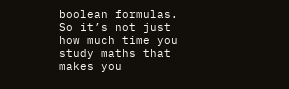boolean formulas. So it’s not just how much time you study maths that makes you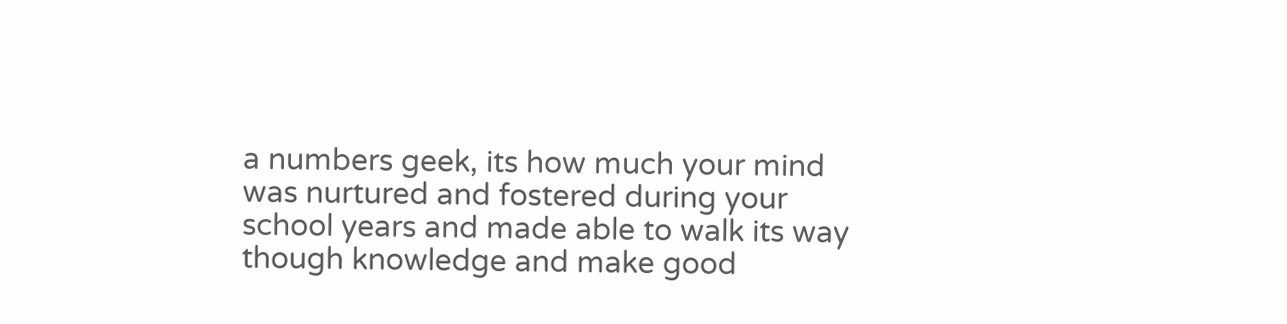a numbers geek, its how much your mind was nurtured and fostered during your school years and made able to walk its way though knowledge and make good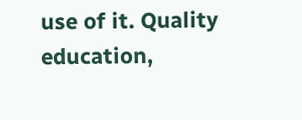use of it. Quality education,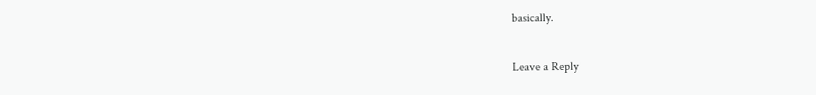basically.

Leave a Reply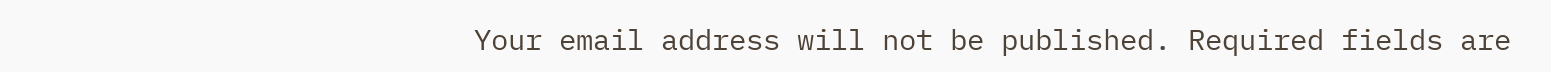Your email address will not be published. Required fields are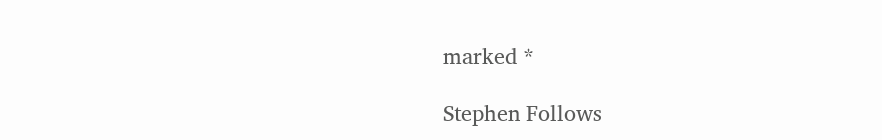marked *

Stephen Follows